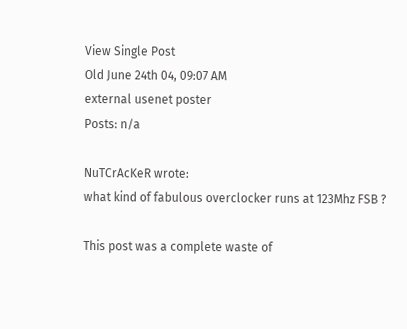View Single Post
Old June 24th 04, 09:07 AM
external usenet poster
Posts: n/a

NuTCrAcKeR wrote:
what kind of fabulous overclocker runs at 123Mhz FSB ?

This post was a complete waste of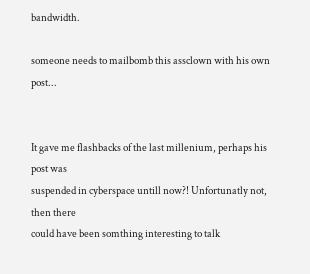bandwidth.

someone needs to mailbomb this assclown with his own post...


It gave me flashbacks of the last millenium, perhaps his post was
suspended in cyberspace untill now?! Unfortunatly not, then there
could have been somthing interesting to talk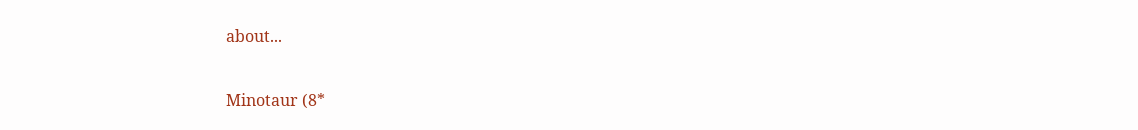about...

Minotaur (8*